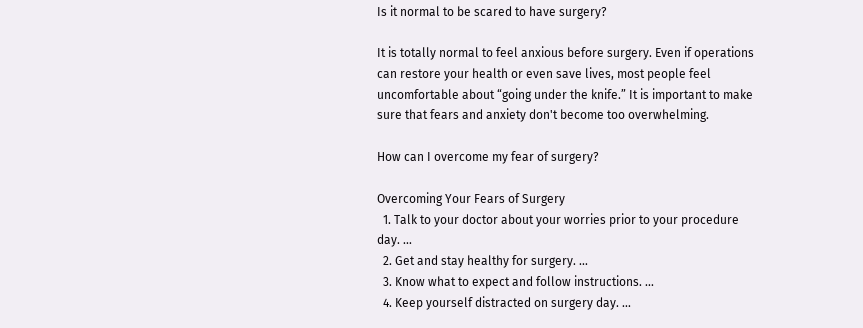Is it normal to be scared to have surgery?

It is totally normal to feel anxious before surgery. Even if operations can restore your health or even save lives, most people feel uncomfortable about “going under the knife.” It is important to make sure that fears and anxiety don't become too overwhelming.

How can I overcome my fear of surgery?

Overcoming Your Fears of Surgery
  1. Talk to your doctor about your worries prior to your procedure day. ...
  2. Get and stay healthy for surgery. ...
  3. Know what to expect and follow instructions. ...
  4. Keep yourself distracted on surgery day. ...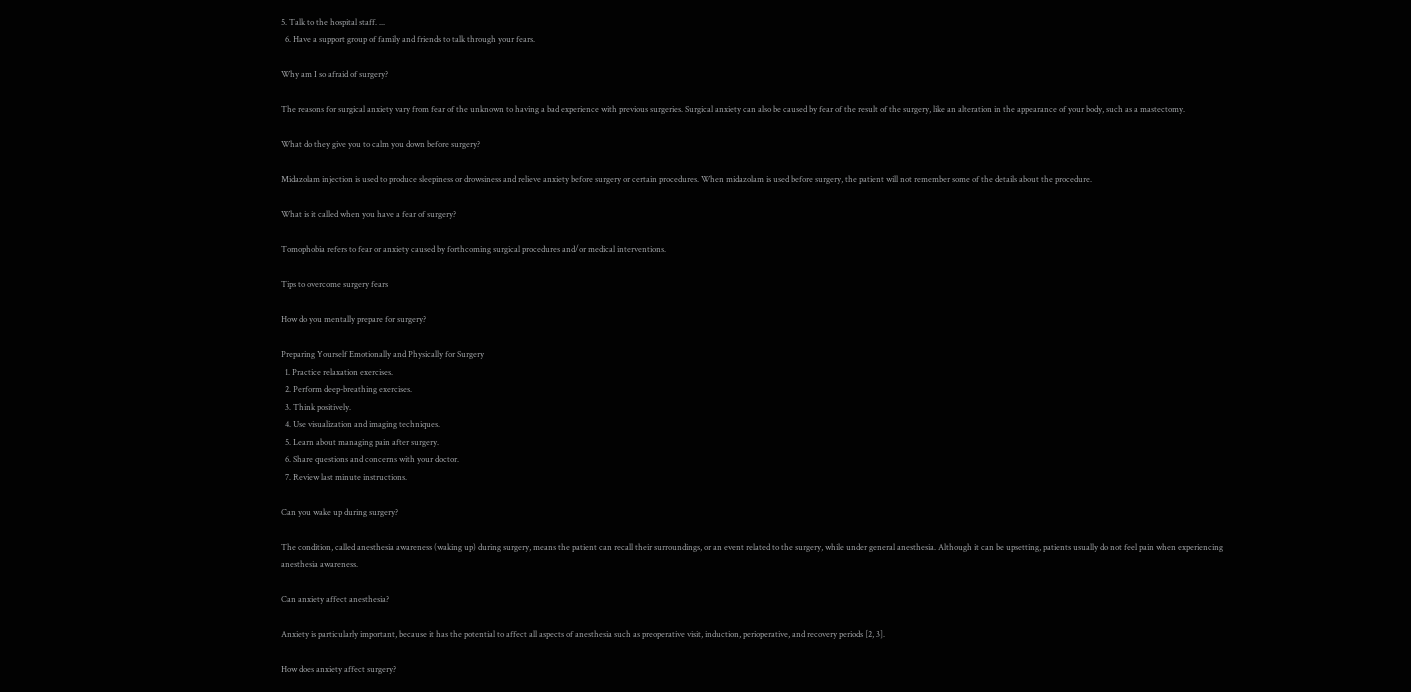5. Talk to the hospital staff. ...
  6. Have a support group of family and friends to talk through your fears.

Why am I so afraid of surgery?

The reasons for surgical anxiety vary from fear of the unknown to having a bad experience with previous surgeries. Surgical anxiety can also be caused by fear of the result of the surgery, like an alteration in the appearance of your body, such as a mastectomy.

What do they give you to calm you down before surgery?

Midazolam injection is used to produce sleepiness or drowsiness and relieve anxiety before surgery or certain procedures. When midazolam is used before surgery, the patient will not remember some of the details about the procedure.

What is it called when you have a fear of surgery?

Tomophobia refers to fear or anxiety caused by forthcoming surgical procedures and/or medical interventions.

Tips to overcome surgery fears

How do you mentally prepare for surgery?

Preparing Yourself Emotionally and Physically for Surgery
  1. Practice relaxation exercises.
  2. Perform deep-breathing exercises.
  3. Think positively.
  4. Use visualization and imaging techniques.
  5. Learn about managing pain after surgery.
  6. Share questions and concerns with your doctor.
  7. Review last minute instructions.

Can you wake up during surgery?

The condition, called anesthesia awareness (waking up) during surgery, means the patient can recall their surroundings, or an event related to the surgery, while under general anesthesia. Although it can be upsetting, patients usually do not feel pain when experiencing anesthesia awareness.

Can anxiety affect anesthesia?

Anxiety is particularly important, because it has the potential to affect all aspects of anesthesia such as preoperative visit, induction, perioperative, and recovery periods [2, 3].

How does anxiety affect surgery?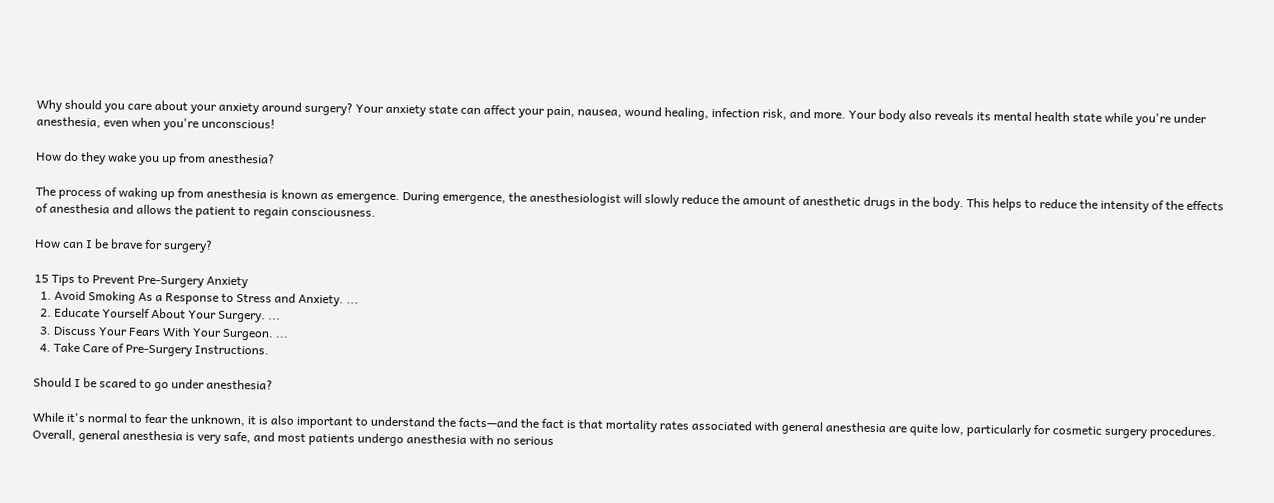Why should you care about your anxiety around surgery? Your anxiety state can affect your pain, nausea, wound healing, infection risk, and more. Your body also reveals its mental health state while you're under anesthesia, even when you're unconscious!

How do they wake you up from anesthesia?

The process of waking up from anesthesia is known as emergence. During emergence, the anesthesiologist will slowly reduce the amount of anesthetic drugs in the body. This helps to reduce the intensity of the effects of anesthesia and allows the patient to regain consciousness.

How can I be brave for surgery?

15 Tips to Prevent Pre-Surgery Anxiety
  1. Avoid Smoking As a Response to Stress and Anxiety. ...
  2. Educate Yourself About Your Surgery. ...
  3. Discuss Your Fears With Your Surgeon. ...
  4. Take Care of Pre-Surgery Instructions.

Should I be scared to go under anesthesia?

While it's normal to fear the unknown, it is also important to understand the facts—and the fact is that mortality rates associated with general anesthesia are quite low, particularly for cosmetic surgery procedures. Overall, general anesthesia is very safe, and most patients undergo anesthesia with no serious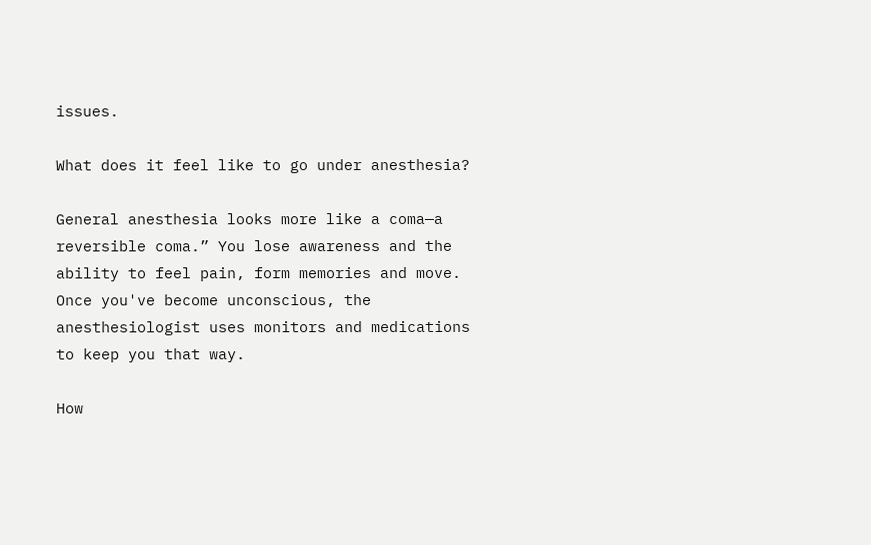issues.

What does it feel like to go under anesthesia?

General anesthesia looks more like a coma—a reversible coma.” You lose awareness and the ability to feel pain, form memories and move. Once you've become unconscious, the anesthesiologist uses monitors and medications to keep you that way.

How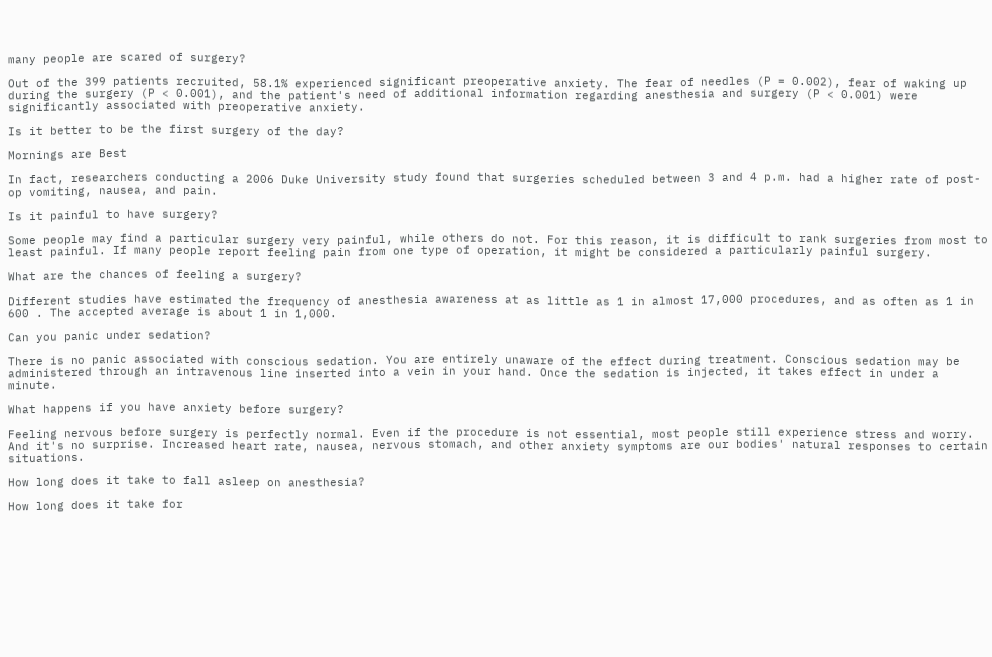many people are scared of surgery?

Out of the 399 patients recruited, 58.1% experienced significant preoperative anxiety. The fear of needles (P = 0.002), fear of waking up during the surgery (P < 0.001), and the patient's need of additional information regarding anesthesia and surgery (P < 0.001) were significantly associated with preoperative anxiety.

Is it better to be the first surgery of the day?

Mornings are Best

In fact, researchers conducting a 2006 Duke University study found that surgeries scheduled between 3 and 4 p.m. had a higher rate of post-op vomiting, nausea, and pain.

Is it painful to have surgery?

Some people may find a particular surgery very painful, while others do not. For this reason, it is difficult to rank surgeries from most to least painful. If many people report feeling pain from one type of operation, it might be considered a particularly painful surgery.

What are the chances of feeling a surgery?

Different studies have estimated the frequency of anesthesia awareness at as little as 1 in almost 17,000 procedures, and as often as 1 in 600 . The accepted average is about 1 in 1,000.

Can you panic under sedation?

There is no panic associated with conscious sedation. You are entirely unaware of the effect during treatment. Conscious sedation may be administered through an intravenous line inserted into a vein in your hand. Once the sedation is injected, it takes effect in under a minute.

What happens if you have anxiety before surgery?

Feeling nervous before surgery is perfectly normal. Even if the procedure is not essential, most people still experience stress and worry. And it's no surprise. Increased heart rate, nausea, nervous stomach, and other anxiety symptoms are our bodies' natural responses to certain situations.

How long does it take to fall asleep on anesthesia?

How long does it take for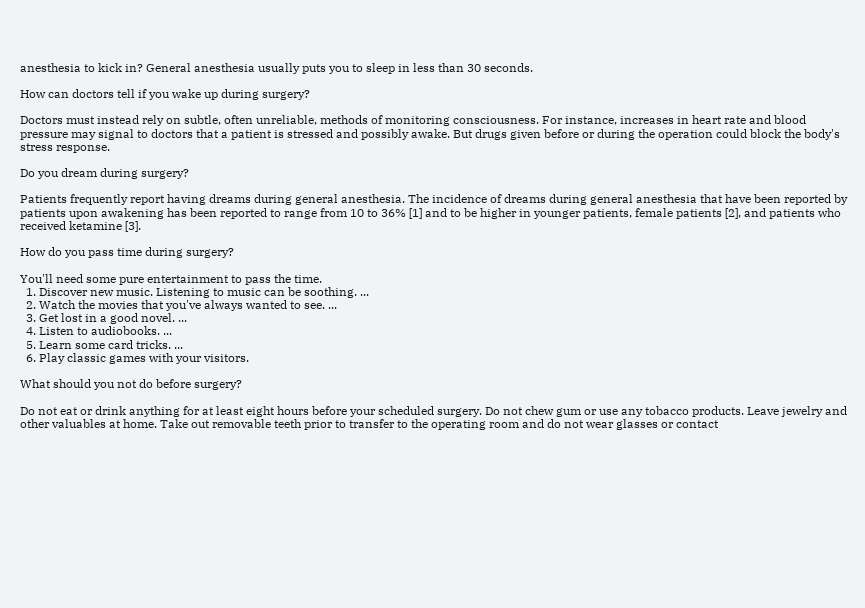anesthesia to kick in? General anesthesia usually puts you to sleep in less than 30 seconds.

How can doctors tell if you wake up during surgery?

Doctors must instead rely on subtle, often unreliable, methods of monitoring consciousness. For instance, increases in heart rate and blood pressure may signal to doctors that a patient is stressed and possibly awake. But drugs given before or during the operation could block the body's stress response.

Do you dream during surgery?

Patients frequently report having dreams during general anesthesia. The incidence of dreams during general anesthesia that have been reported by patients upon awakening has been reported to range from 10 to 36% [1] and to be higher in younger patients, female patients [2], and patients who received ketamine [3].

How do you pass time during surgery?

You'll need some pure entertainment to pass the time.
  1. Discover new music. Listening to music can be soothing. ...
  2. Watch the movies that you've always wanted to see. ...
  3. Get lost in a good novel. ...
  4. Listen to audiobooks. ...
  5. Learn some card tricks. ...
  6. Play classic games with your visitors.

What should you not do before surgery?

Do not eat or drink anything for at least eight hours before your scheduled surgery. Do not chew gum or use any tobacco products. Leave jewelry and other valuables at home. Take out removable teeth prior to transfer to the operating room and do not wear glasses or contact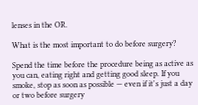lenses in the OR.

What is the most important to do before surgery?

Spend the time before the procedure being as active as you can, eating right and getting good sleep. If you smoke, stop as soon as possible — even if it's just a day or two before surgery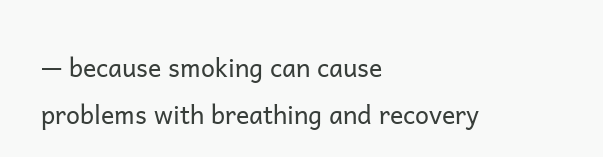— because smoking can cause problems with breathing and recovery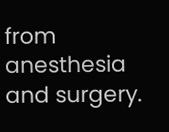from anesthesia and surgery.